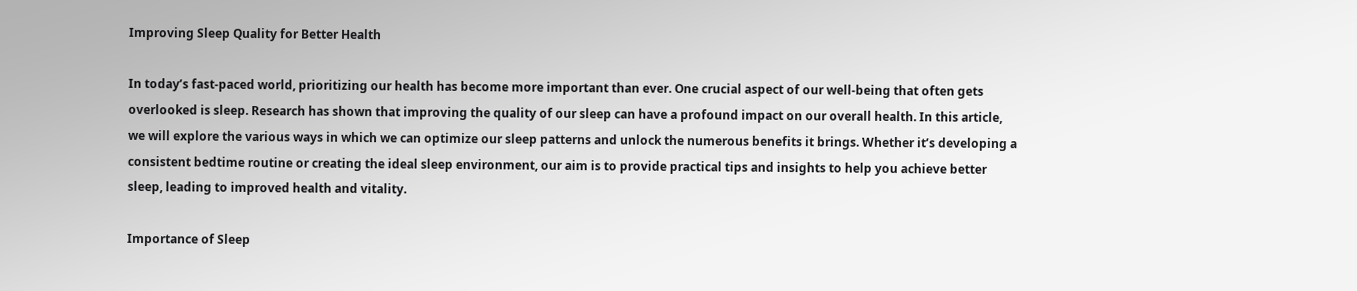Improving Sleep Quality for Better Health

In today’s fast-paced world, prioritizing our health has become more important than ever. One crucial aspect of our well-being that often gets overlooked is sleep. Research has shown that improving the quality of our sleep can have a profound impact on our overall health. In this article, we will explore the various ways in which we can optimize our sleep patterns and unlock the numerous benefits it brings. Whether it’s developing a consistent bedtime routine or creating the ideal sleep environment, our aim is to provide practical tips and insights to help you achieve better sleep, leading to improved health and vitality.

Importance of Sleep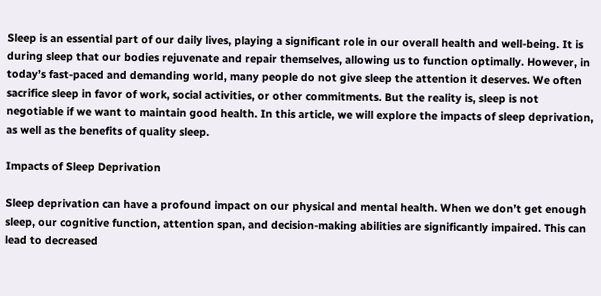Sleep is an essential part of our daily lives, playing a significant role in our overall health and well-being. It is during sleep that our bodies rejuvenate and repair themselves, allowing us to function optimally. However, in today’s fast-paced and demanding world, many people do not give sleep the attention it deserves. We often sacrifice sleep in favor of work, social activities, or other commitments. But the reality is, sleep is not negotiable if we want to maintain good health. In this article, we will explore the impacts of sleep deprivation, as well as the benefits of quality sleep.

Impacts of Sleep Deprivation

Sleep deprivation can have a profound impact on our physical and mental health. When we don’t get enough sleep, our cognitive function, attention span, and decision-making abilities are significantly impaired. This can lead to decreased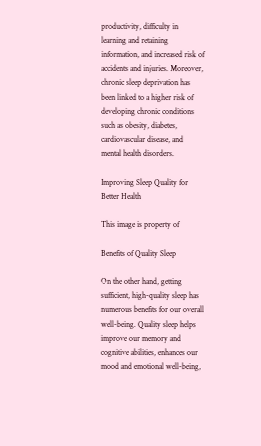productivity, difficulty in learning and retaining information, and increased risk of accidents and injuries. Moreover, chronic sleep deprivation has been linked to a higher risk of developing chronic conditions such as obesity, diabetes, cardiovascular disease, and mental health disorders.

Improving Sleep Quality for Better Health

This image is property of

Benefits of Quality Sleep

On the other hand, getting sufficient, high-quality sleep has numerous benefits for our overall well-being. Quality sleep helps improve our memory and cognitive abilities, enhances our mood and emotional well-being,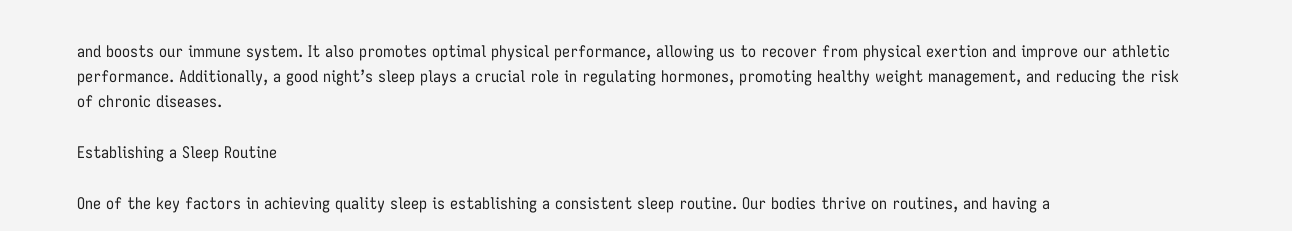and boosts our immune system. It also promotes optimal physical performance, allowing us to recover from physical exertion and improve our athletic performance. Additionally, a good night’s sleep plays a crucial role in regulating hormones, promoting healthy weight management, and reducing the risk of chronic diseases.

Establishing a Sleep Routine

One of the key factors in achieving quality sleep is establishing a consistent sleep routine. Our bodies thrive on routines, and having a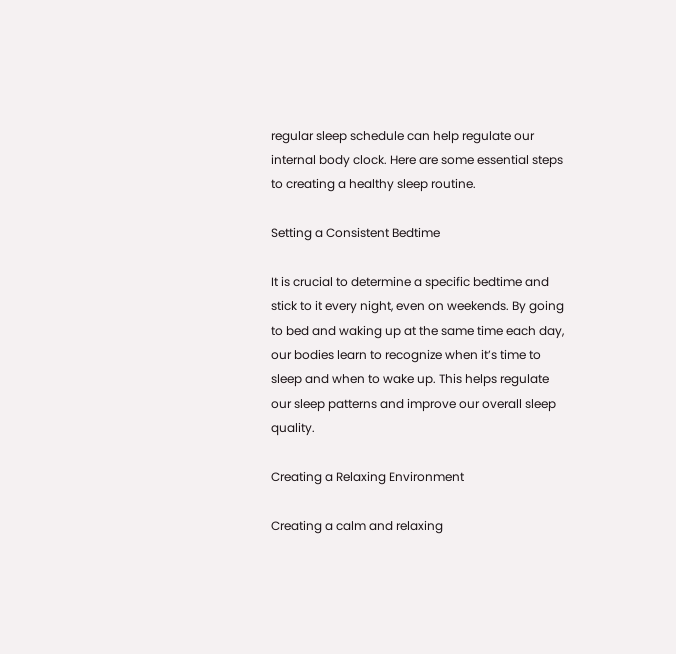regular sleep schedule can help regulate our internal body clock. Here are some essential steps to creating a healthy sleep routine.

Setting a Consistent Bedtime

It is crucial to determine a specific bedtime and stick to it every night, even on weekends. By going to bed and waking up at the same time each day, our bodies learn to recognize when it’s time to sleep and when to wake up. This helps regulate our sleep patterns and improve our overall sleep quality.

Creating a Relaxing Environment

Creating a calm and relaxing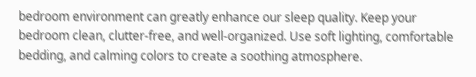bedroom environment can greatly enhance our sleep quality. Keep your bedroom clean, clutter-free, and well-organized. Use soft lighting, comfortable bedding, and calming colors to create a soothing atmosphere.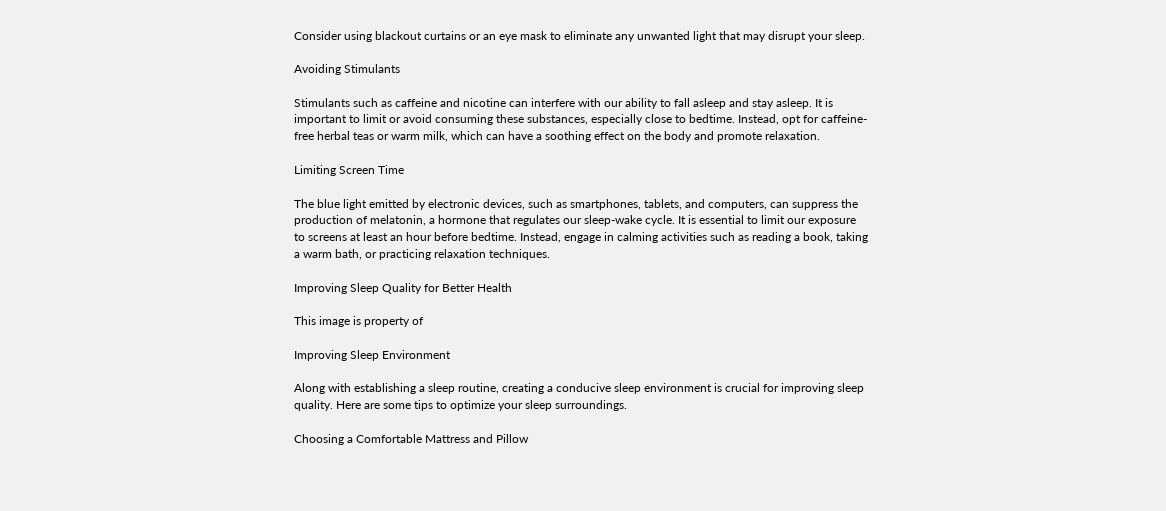Consider using blackout curtains or an eye mask to eliminate any unwanted light that may disrupt your sleep.

Avoiding Stimulants

Stimulants such as caffeine and nicotine can interfere with our ability to fall asleep and stay asleep. It is important to limit or avoid consuming these substances, especially close to bedtime. Instead, opt for caffeine-free herbal teas or warm milk, which can have a soothing effect on the body and promote relaxation.

Limiting Screen Time

The blue light emitted by electronic devices, such as smartphones, tablets, and computers, can suppress the production of melatonin, a hormone that regulates our sleep-wake cycle. It is essential to limit our exposure to screens at least an hour before bedtime. Instead, engage in calming activities such as reading a book, taking a warm bath, or practicing relaxation techniques.

Improving Sleep Quality for Better Health

This image is property of

Improving Sleep Environment

Along with establishing a sleep routine, creating a conducive sleep environment is crucial for improving sleep quality. Here are some tips to optimize your sleep surroundings.

Choosing a Comfortable Mattress and Pillow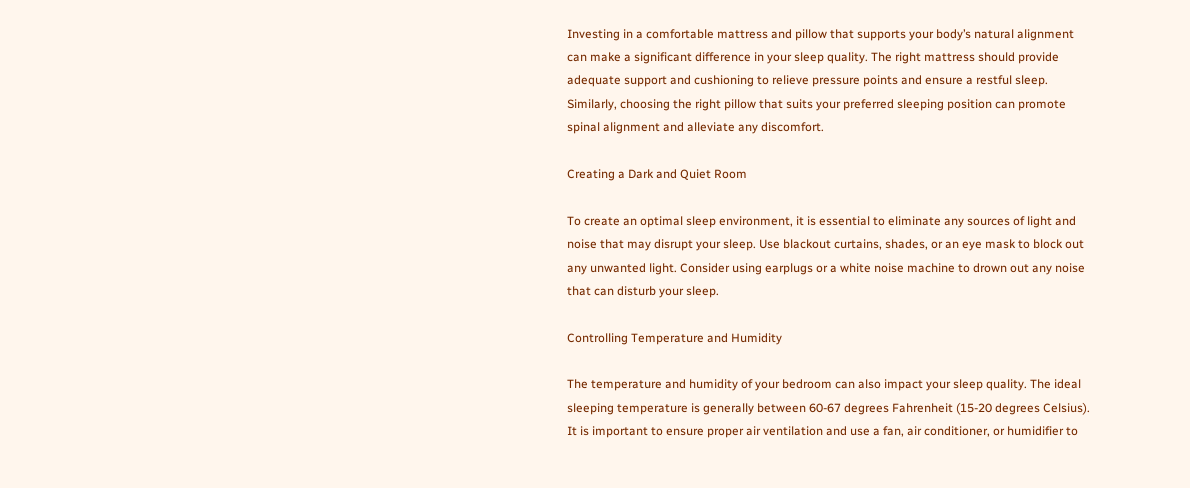Investing in a comfortable mattress and pillow that supports your body’s natural alignment can make a significant difference in your sleep quality. The right mattress should provide adequate support and cushioning to relieve pressure points and ensure a restful sleep. Similarly, choosing the right pillow that suits your preferred sleeping position can promote spinal alignment and alleviate any discomfort.

Creating a Dark and Quiet Room

To create an optimal sleep environment, it is essential to eliminate any sources of light and noise that may disrupt your sleep. Use blackout curtains, shades, or an eye mask to block out any unwanted light. Consider using earplugs or a white noise machine to drown out any noise that can disturb your sleep.

Controlling Temperature and Humidity

The temperature and humidity of your bedroom can also impact your sleep quality. The ideal sleeping temperature is generally between 60-67 degrees Fahrenheit (15-20 degrees Celsius). It is important to ensure proper air ventilation and use a fan, air conditioner, or humidifier to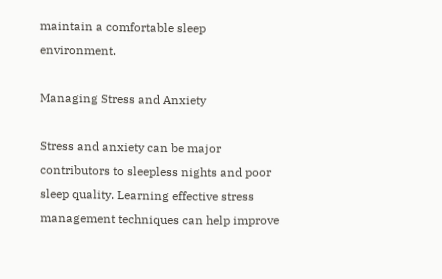maintain a comfortable sleep environment.

Managing Stress and Anxiety

Stress and anxiety can be major contributors to sleepless nights and poor sleep quality. Learning effective stress management techniques can help improve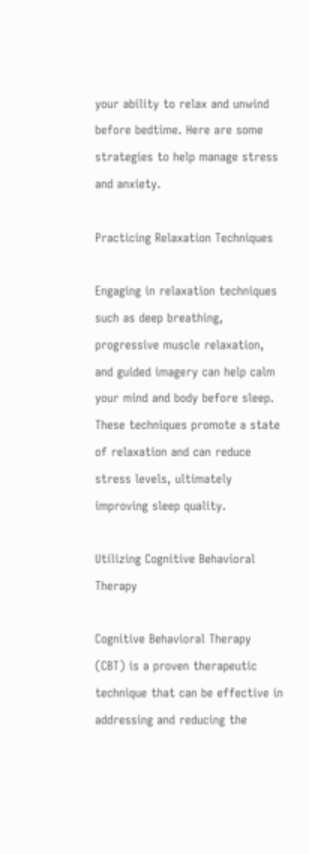your ability to relax and unwind before bedtime. Here are some strategies to help manage stress and anxiety.

Practicing Relaxation Techniques

Engaging in relaxation techniques such as deep breathing, progressive muscle relaxation, and guided imagery can help calm your mind and body before sleep. These techniques promote a state of relaxation and can reduce stress levels, ultimately improving sleep quality.

Utilizing Cognitive Behavioral Therapy

Cognitive Behavioral Therapy (CBT) is a proven therapeutic technique that can be effective in addressing and reducing the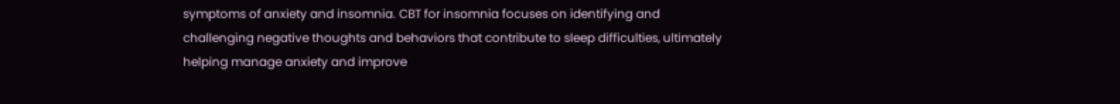symptoms of anxiety and insomnia. CBT for insomnia focuses on identifying and challenging negative thoughts and behaviors that contribute to sleep difficulties, ultimately helping manage anxiety and improve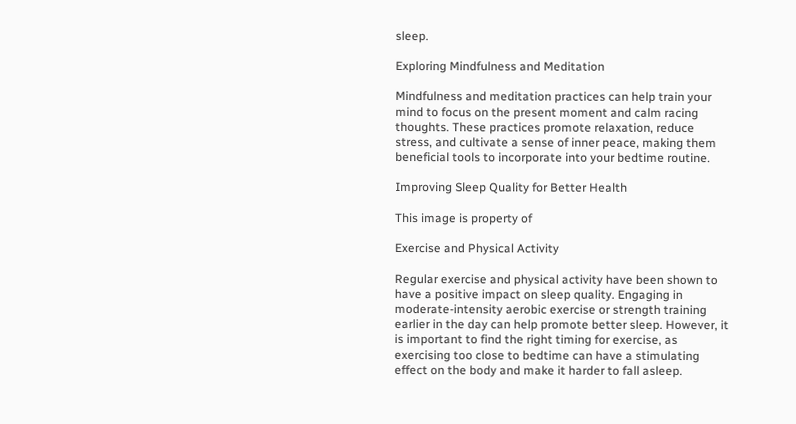sleep.

Exploring Mindfulness and Meditation

Mindfulness and meditation practices can help train your mind to focus on the present moment and calm racing thoughts. These practices promote relaxation, reduce stress, and cultivate a sense of inner peace, making them beneficial tools to incorporate into your bedtime routine.

Improving Sleep Quality for Better Health

This image is property of

Exercise and Physical Activity

Regular exercise and physical activity have been shown to have a positive impact on sleep quality. Engaging in moderate-intensity aerobic exercise or strength training earlier in the day can help promote better sleep. However, it is important to find the right timing for exercise, as exercising too close to bedtime can have a stimulating effect on the body and make it harder to fall asleep.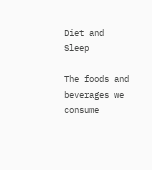Diet and Sleep

The foods and beverages we consume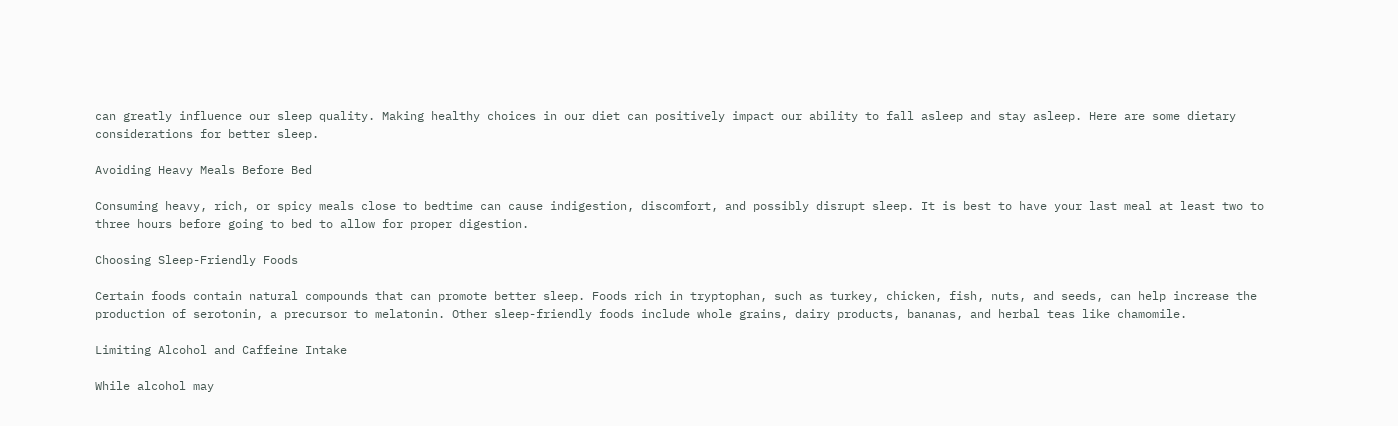can greatly influence our sleep quality. Making healthy choices in our diet can positively impact our ability to fall asleep and stay asleep. Here are some dietary considerations for better sleep.

Avoiding Heavy Meals Before Bed

Consuming heavy, rich, or spicy meals close to bedtime can cause indigestion, discomfort, and possibly disrupt sleep. It is best to have your last meal at least two to three hours before going to bed to allow for proper digestion.

Choosing Sleep-Friendly Foods

Certain foods contain natural compounds that can promote better sleep. Foods rich in tryptophan, such as turkey, chicken, fish, nuts, and seeds, can help increase the production of serotonin, a precursor to melatonin. Other sleep-friendly foods include whole grains, dairy products, bananas, and herbal teas like chamomile.

Limiting Alcohol and Caffeine Intake

While alcohol may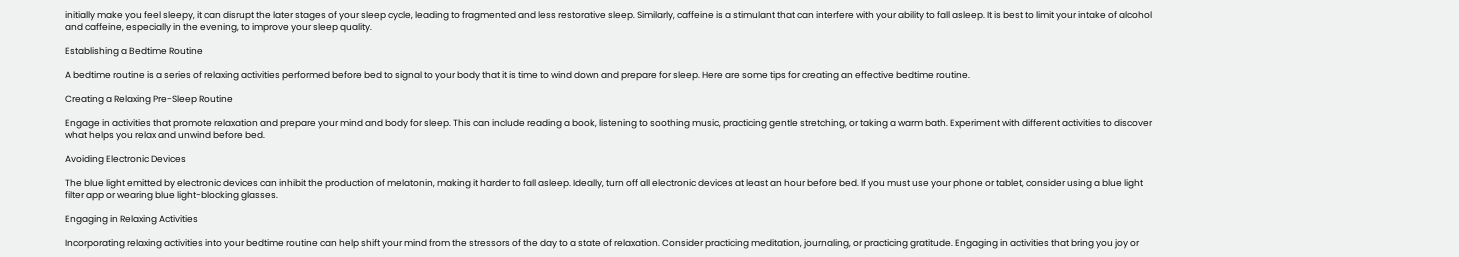initially make you feel sleepy, it can disrupt the later stages of your sleep cycle, leading to fragmented and less restorative sleep. Similarly, caffeine is a stimulant that can interfere with your ability to fall asleep. It is best to limit your intake of alcohol and caffeine, especially in the evening, to improve your sleep quality.

Establishing a Bedtime Routine

A bedtime routine is a series of relaxing activities performed before bed to signal to your body that it is time to wind down and prepare for sleep. Here are some tips for creating an effective bedtime routine.

Creating a Relaxing Pre-Sleep Routine

Engage in activities that promote relaxation and prepare your mind and body for sleep. This can include reading a book, listening to soothing music, practicing gentle stretching, or taking a warm bath. Experiment with different activities to discover what helps you relax and unwind before bed.

Avoiding Electronic Devices

The blue light emitted by electronic devices can inhibit the production of melatonin, making it harder to fall asleep. Ideally, turn off all electronic devices at least an hour before bed. If you must use your phone or tablet, consider using a blue light filter app or wearing blue light-blocking glasses.

Engaging in Relaxing Activities

Incorporating relaxing activities into your bedtime routine can help shift your mind from the stressors of the day to a state of relaxation. Consider practicing meditation, journaling, or practicing gratitude. Engaging in activities that bring you joy or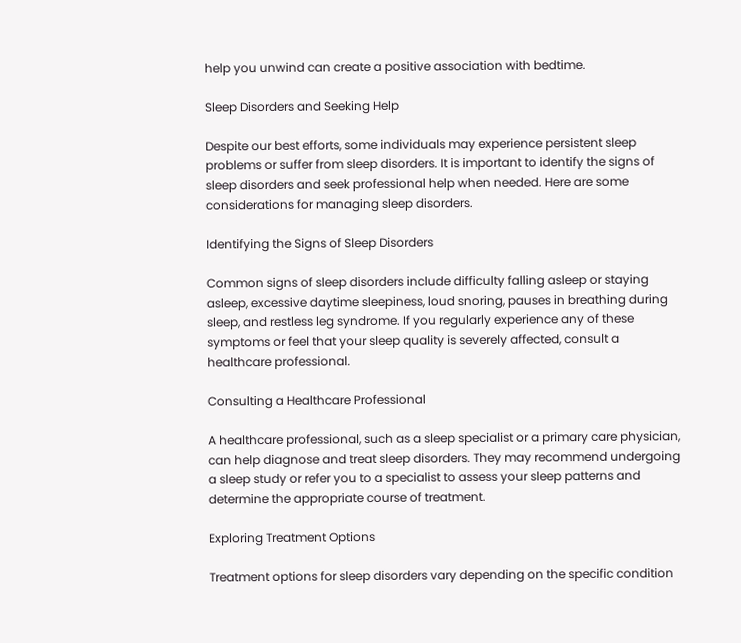help you unwind can create a positive association with bedtime.

Sleep Disorders and Seeking Help

Despite our best efforts, some individuals may experience persistent sleep problems or suffer from sleep disorders. It is important to identify the signs of sleep disorders and seek professional help when needed. Here are some considerations for managing sleep disorders.

Identifying the Signs of Sleep Disorders

Common signs of sleep disorders include difficulty falling asleep or staying asleep, excessive daytime sleepiness, loud snoring, pauses in breathing during sleep, and restless leg syndrome. If you regularly experience any of these symptoms or feel that your sleep quality is severely affected, consult a healthcare professional.

Consulting a Healthcare Professional

A healthcare professional, such as a sleep specialist or a primary care physician, can help diagnose and treat sleep disorders. They may recommend undergoing a sleep study or refer you to a specialist to assess your sleep patterns and determine the appropriate course of treatment.

Exploring Treatment Options

Treatment options for sleep disorders vary depending on the specific condition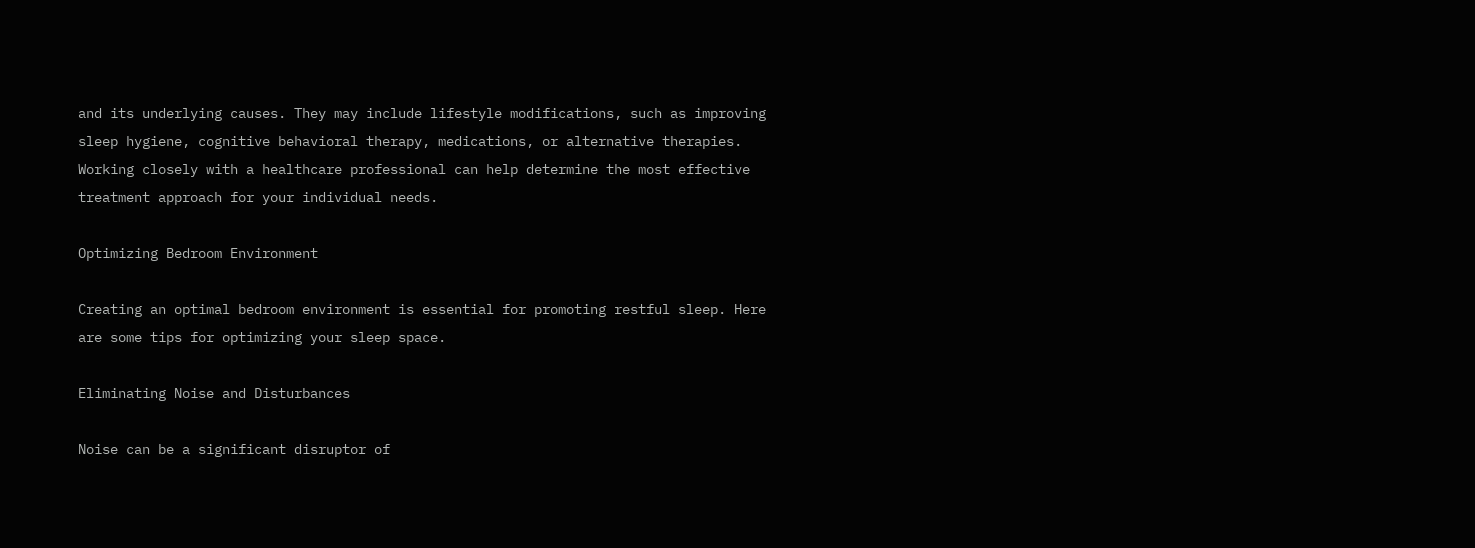and its underlying causes. They may include lifestyle modifications, such as improving sleep hygiene, cognitive behavioral therapy, medications, or alternative therapies. Working closely with a healthcare professional can help determine the most effective treatment approach for your individual needs.

Optimizing Bedroom Environment

Creating an optimal bedroom environment is essential for promoting restful sleep. Here are some tips for optimizing your sleep space.

Eliminating Noise and Disturbances

Noise can be a significant disruptor of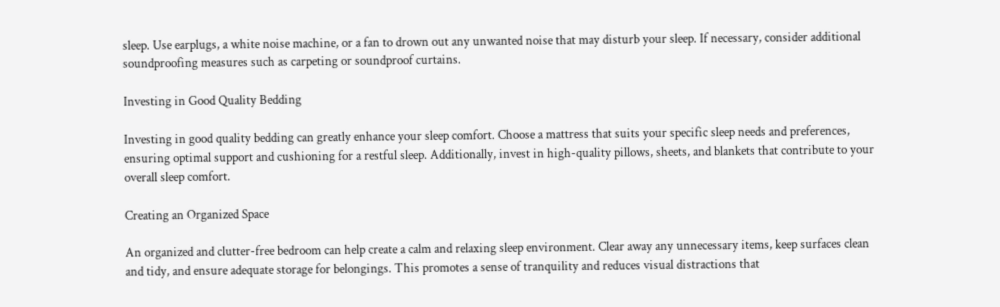sleep. Use earplugs, a white noise machine, or a fan to drown out any unwanted noise that may disturb your sleep. If necessary, consider additional soundproofing measures such as carpeting or soundproof curtains.

Investing in Good Quality Bedding

Investing in good quality bedding can greatly enhance your sleep comfort. Choose a mattress that suits your specific sleep needs and preferences, ensuring optimal support and cushioning for a restful sleep. Additionally, invest in high-quality pillows, sheets, and blankets that contribute to your overall sleep comfort.

Creating an Organized Space

An organized and clutter-free bedroom can help create a calm and relaxing sleep environment. Clear away any unnecessary items, keep surfaces clean and tidy, and ensure adequate storage for belongings. This promotes a sense of tranquility and reduces visual distractions that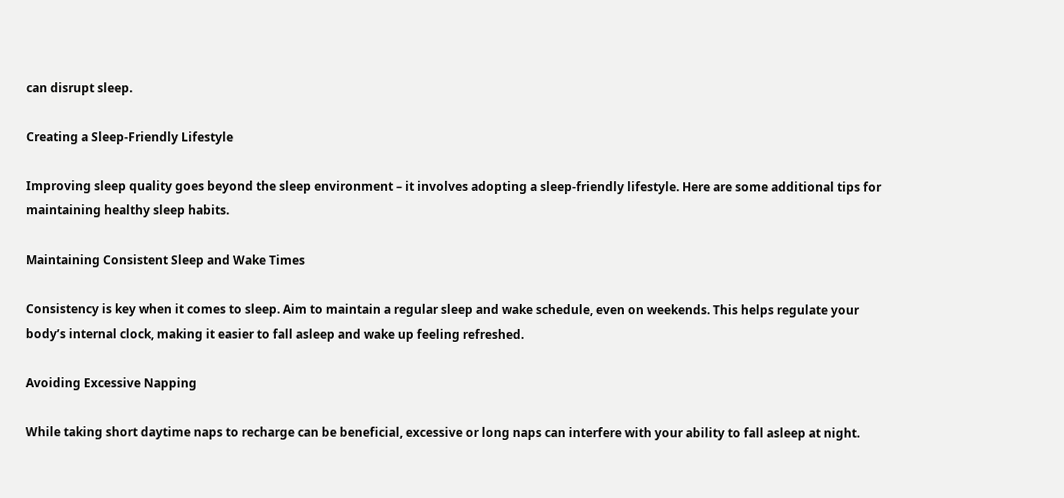can disrupt sleep.

Creating a Sleep-Friendly Lifestyle

Improving sleep quality goes beyond the sleep environment – it involves adopting a sleep-friendly lifestyle. Here are some additional tips for maintaining healthy sleep habits.

Maintaining Consistent Sleep and Wake Times

Consistency is key when it comes to sleep. Aim to maintain a regular sleep and wake schedule, even on weekends. This helps regulate your body’s internal clock, making it easier to fall asleep and wake up feeling refreshed.

Avoiding Excessive Napping

While taking short daytime naps to recharge can be beneficial, excessive or long naps can interfere with your ability to fall asleep at night.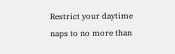Restrict your daytime naps to no more than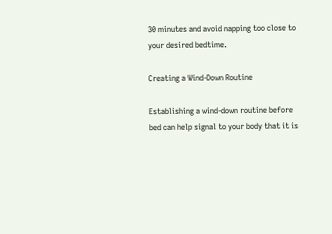30 minutes and avoid napping too close to your desired bedtime.

Creating a Wind-Down Routine

Establishing a wind-down routine before bed can help signal to your body that it is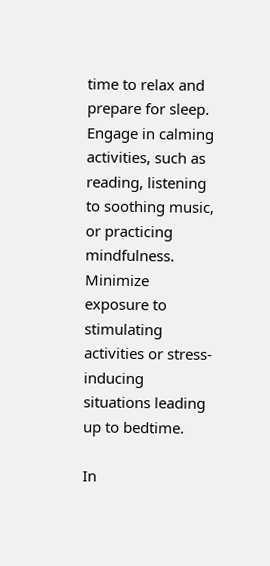time to relax and prepare for sleep. Engage in calming activities, such as reading, listening to soothing music, or practicing mindfulness. Minimize exposure to stimulating activities or stress-inducing situations leading up to bedtime.

In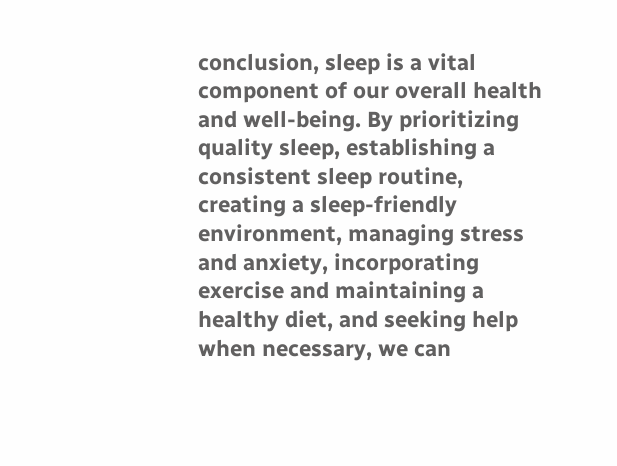conclusion, sleep is a vital component of our overall health and well-being. By prioritizing quality sleep, establishing a consistent sleep routine, creating a sleep-friendly environment, managing stress and anxiety, incorporating exercise and maintaining a healthy diet, and seeking help when necessary, we can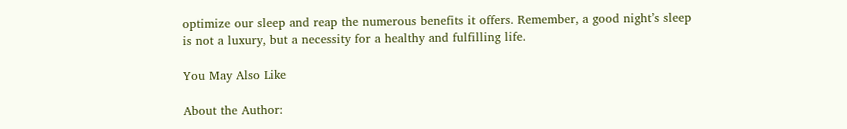optimize our sleep and reap the numerous benefits it offers. Remember, a good night’s sleep is not a luxury, but a necessity for a healthy and fulfilling life.

You May Also Like

About the Author: